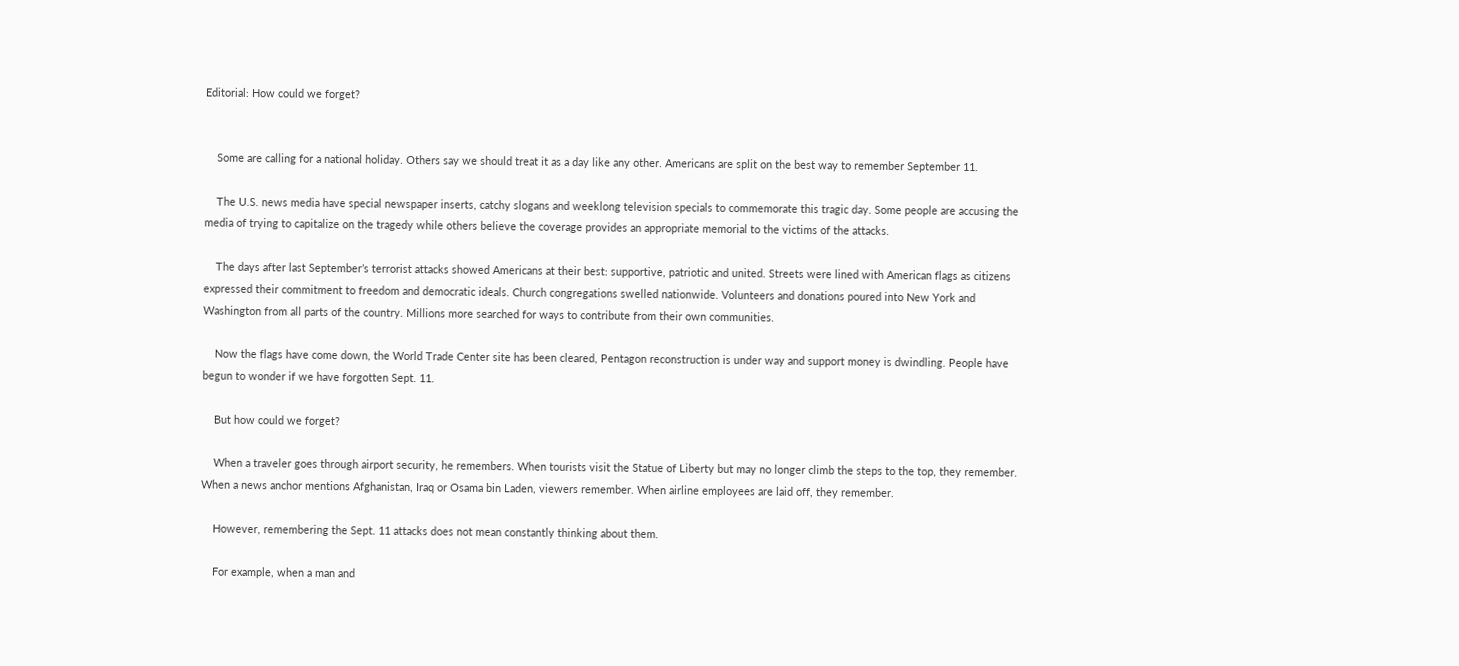Editorial: How could we forget?


    Some are calling for a national holiday. Others say we should treat it as a day like any other. Americans are split on the best way to remember September 11.

    The U.S. news media have special newspaper inserts, catchy slogans and weeklong television specials to commemorate this tragic day. Some people are accusing the media of trying to capitalize on the tragedy while others believe the coverage provides an appropriate memorial to the victims of the attacks.

    The days after last September’s terrorist attacks showed Americans at their best: supportive, patriotic and united. Streets were lined with American flags as citizens expressed their commitment to freedom and democratic ideals. Church congregations swelled nationwide. Volunteers and donations poured into New York and Washington from all parts of the country. Millions more searched for ways to contribute from their own communities.

    Now the flags have come down, the World Trade Center site has been cleared, Pentagon reconstruction is under way and support money is dwindling. People have begun to wonder if we have forgotten Sept. 11.

    But how could we forget?

    When a traveler goes through airport security, he remembers. When tourists visit the Statue of Liberty but may no longer climb the steps to the top, they remember. When a news anchor mentions Afghanistan, Iraq or Osama bin Laden, viewers remember. When airline employees are laid off, they remember.

    However, remembering the Sept. 11 attacks does not mean constantly thinking about them.

    For example, when a man and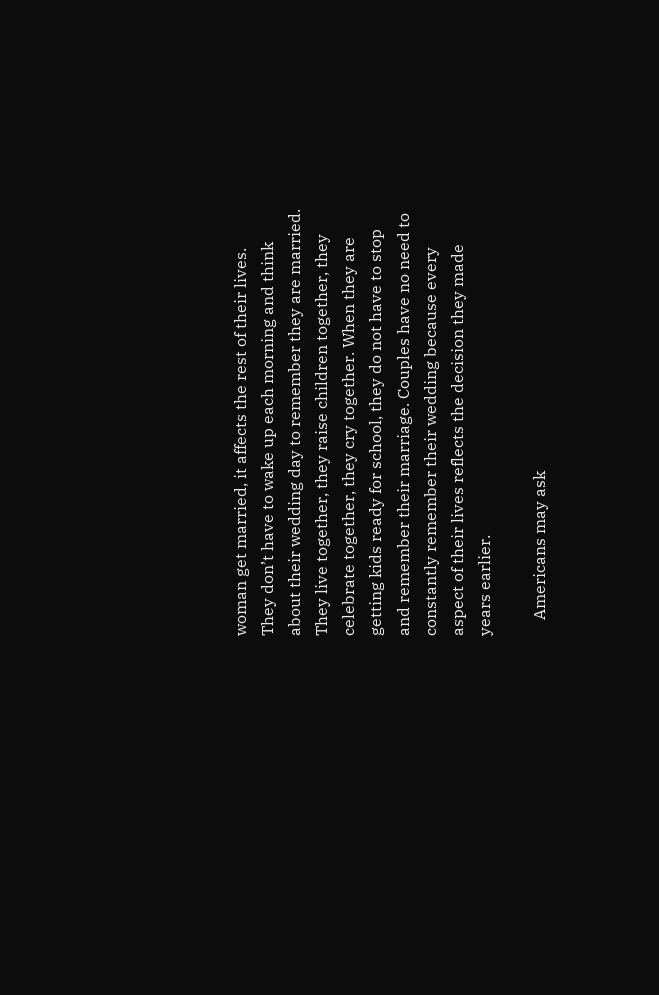woman get married, it affects the rest of their lives. They don’t have to wake up each morning and think about their wedding day to remember they are married. They live together, they raise children together, they celebrate together, they cry together. When they are getting kids ready for school, they do not have to stop and remember their marriage. Couples have no need to constantly remember their wedding because every aspect of their lives reflects the decision they made years earlier.

    Americans may ask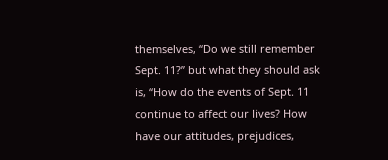themselves, “Do we still remember Sept. 11?” but what they should ask is, “How do the events of Sept. 11 continue to affect our lives? How have our attitudes, prejudices,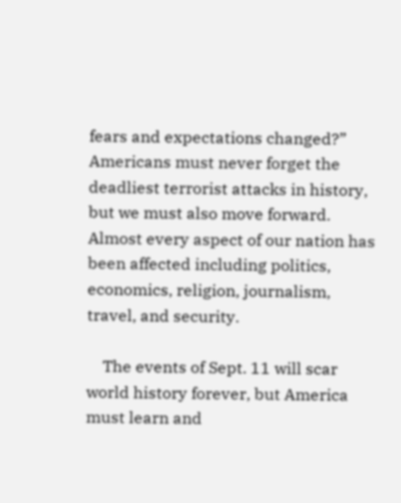fears and expectations changed?” Americans must never forget the deadliest terrorist attacks in history, but we must also move forward. Almost every aspect of our nation has been affected including politics, economics, religion, journalism, travel, and security.

    The events of Sept. 11 will scar world history forever, but America must learn and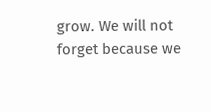grow. We will not forget because we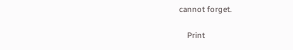cannot forget.

    Print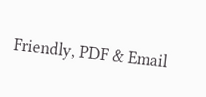Friendly, PDF & Email